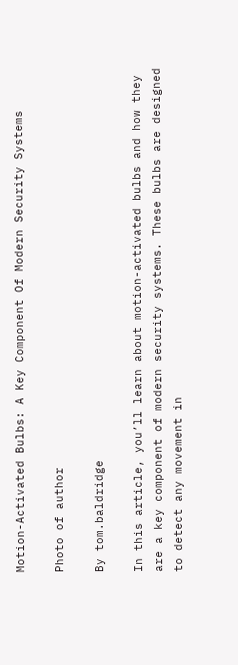Motion-Activated Bulbs: A Key Component Of Modern Security Systems

Photo of author

By tom.baldridge

In this article, you’ll learn about motion-activated bulbs and how they are a key component of modern security systems. These bulbs are designed to detect any movement in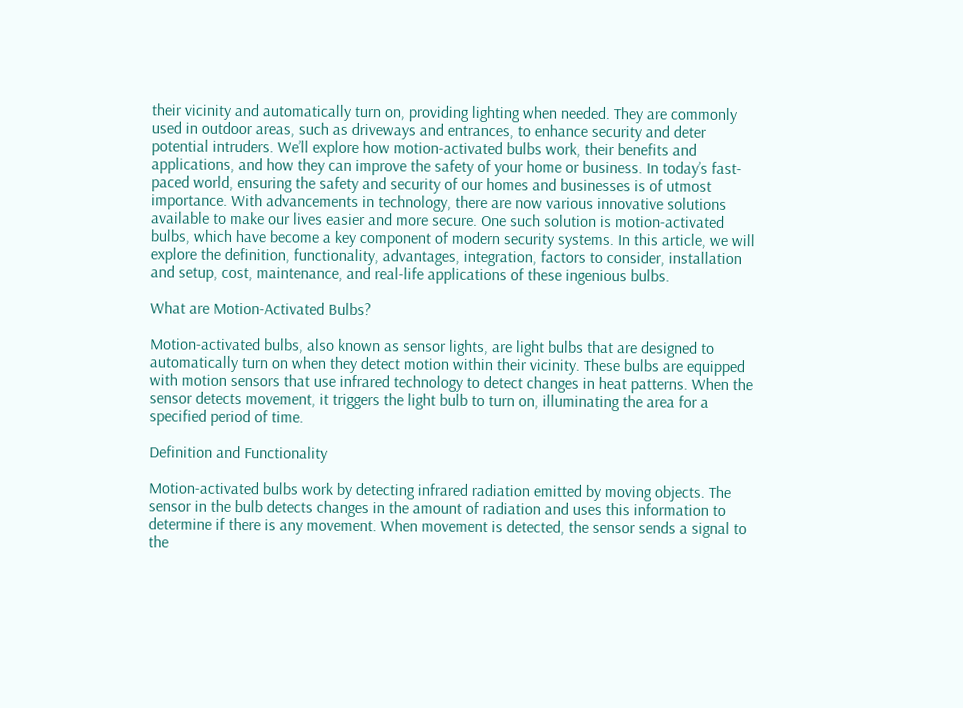their vicinity and automatically turn on, providing lighting when needed. They are commonly used in outdoor areas, such as driveways and entrances, to enhance security and deter potential intruders. We’ll explore how motion-activated bulbs work, their benefits and applications, and how they can improve the safety of your home or business. In today’s fast-paced world, ensuring the safety and security of our homes and businesses is of utmost importance. With advancements in technology, there are now various innovative solutions available to make our lives easier and more secure. One such solution is motion-activated bulbs, which have become a key component of modern security systems. In this article, we will explore the definition, functionality, advantages, integration, factors to consider, installation and setup, cost, maintenance, and real-life applications of these ingenious bulbs.

What are Motion-Activated Bulbs?

Motion-activated bulbs, also known as sensor lights, are light bulbs that are designed to automatically turn on when they detect motion within their vicinity. These bulbs are equipped with motion sensors that use infrared technology to detect changes in heat patterns. When the sensor detects movement, it triggers the light bulb to turn on, illuminating the area for a specified period of time.

Definition and Functionality

Motion-activated bulbs work by detecting infrared radiation emitted by moving objects. The sensor in the bulb detects changes in the amount of radiation and uses this information to determine if there is any movement. When movement is detected, the sensor sends a signal to the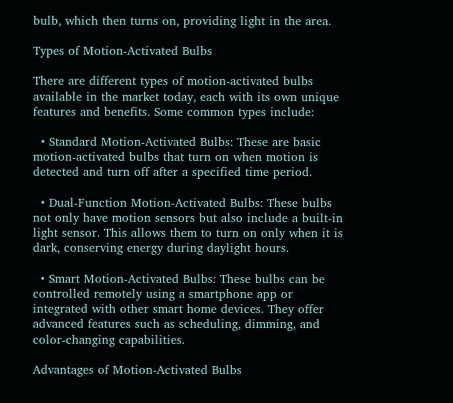bulb, which then turns on, providing light in the area.

Types of Motion-Activated Bulbs

There are different types of motion-activated bulbs available in the market today, each with its own unique features and benefits. Some common types include:

  • Standard Motion-Activated Bulbs: These are basic motion-activated bulbs that turn on when motion is detected and turn off after a specified time period.

  • Dual-Function Motion-Activated Bulbs: These bulbs not only have motion sensors but also include a built-in light sensor. This allows them to turn on only when it is dark, conserving energy during daylight hours.

  • Smart Motion-Activated Bulbs: These bulbs can be controlled remotely using a smartphone app or integrated with other smart home devices. They offer advanced features such as scheduling, dimming, and color-changing capabilities.

Advantages of Motion-Activated Bulbs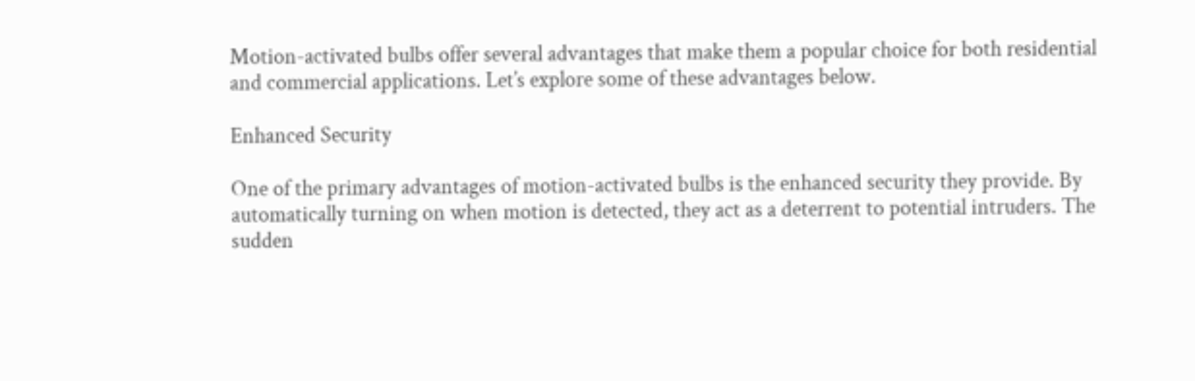Motion-activated bulbs offer several advantages that make them a popular choice for both residential and commercial applications. Let’s explore some of these advantages below.

Enhanced Security

One of the primary advantages of motion-activated bulbs is the enhanced security they provide. By automatically turning on when motion is detected, they act as a deterrent to potential intruders. The sudden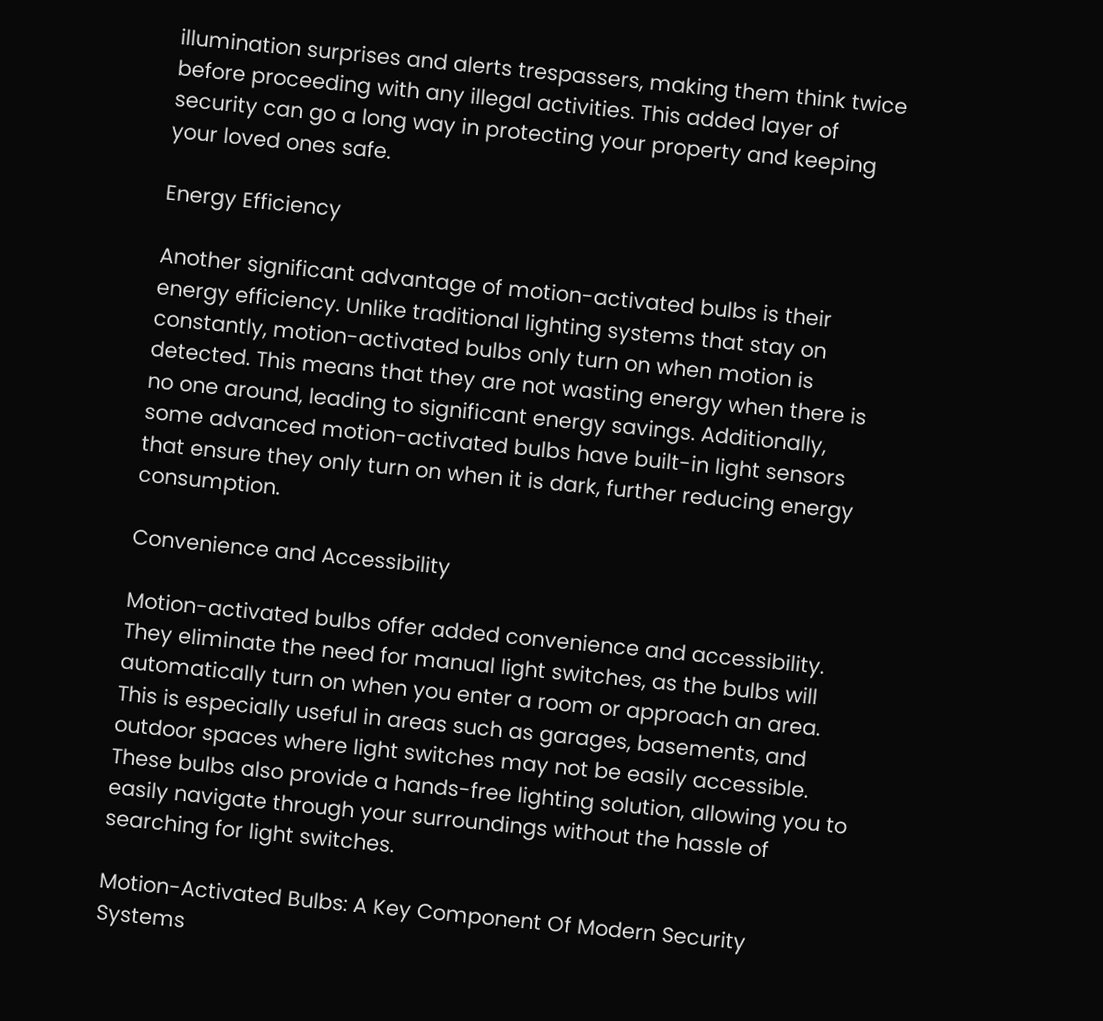illumination surprises and alerts trespassers, making them think twice before proceeding with any illegal activities. This added layer of security can go a long way in protecting your property and keeping your loved ones safe.

Energy Efficiency

Another significant advantage of motion-activated bulbs is their energy efficiency. Unlike traditional lighting systems that stay on constantly, motion-activated bulbs only turn on when motion is detected. This means that they are not wasting energy when there is no one around, leading to significant energy savings. Additionally, some advanced motion-activated bulbs have built-in light sensors that ensure they only turn on when it is dark, further reducing energy consumption.

Convenience and Accessibility

Motion-activated bulbs offer added convenience and accessibility. They eliminate the need for manual light switches, as the bulbs will automatically turn on when you enter a room or approach an area. This is especially useful in areas such as garages, basements, and outdoor spaces where light switches may not be easily accessible. These bulbs also provide a hands-free lighting solution, allowing you to easily navigate through your surroundings without the hassle of searching for light switches.

Motion-Activated Bulbs: A Key Component Of Modern Security Systems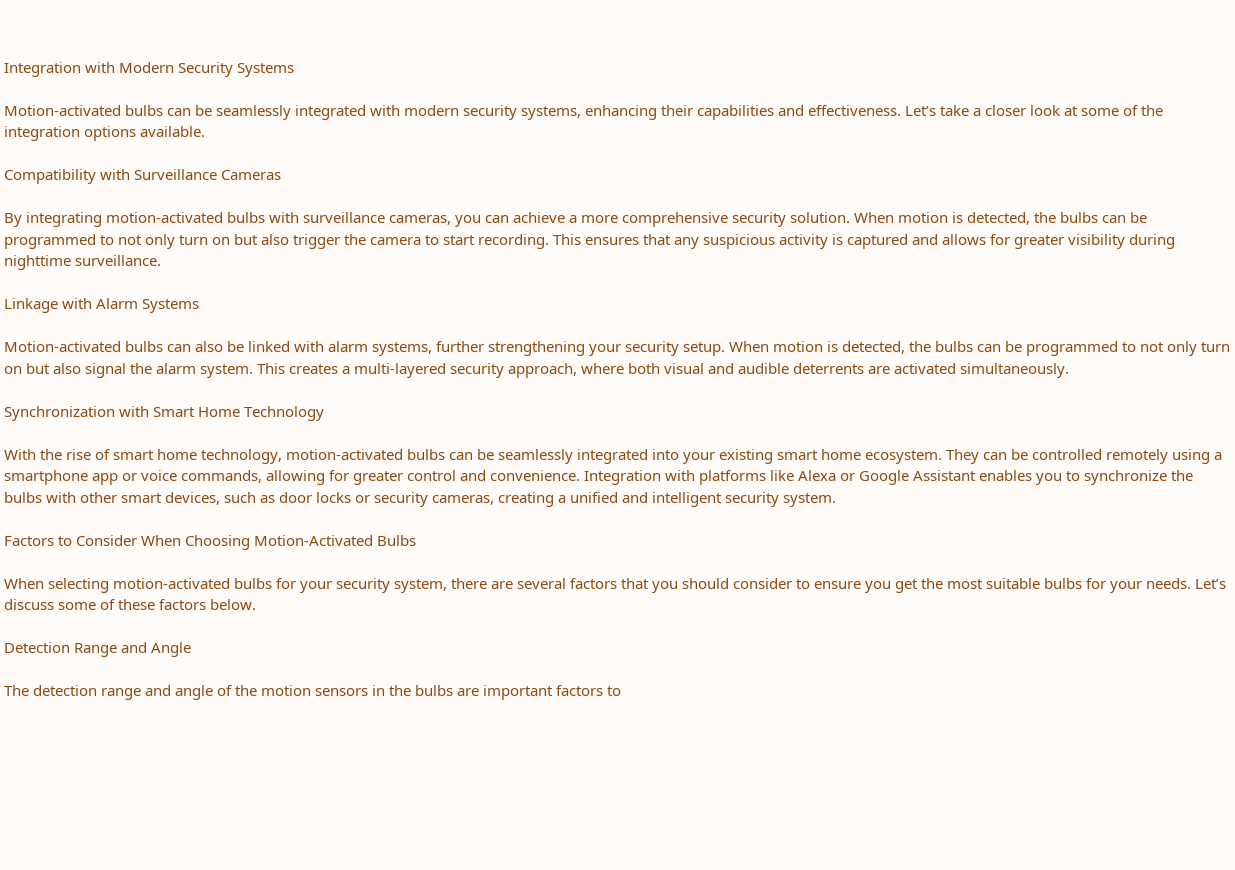Integration with Modern Security Systems

Motion-activated bulbs can be seamlessly integrated with modern security systems, enhancing their capabilities and effectiveness. Let’s take a closer look at some of the integration options available.

Compatibility with Surveillance Cameras

By integrating motion-activated bulbs with surveillance cameras, you can achieve a more comprehensive security solution. When motion is detected, the bulbs can be programmed to not only turn on but also trigger the camera to start recording. This ensures that any suspicious activity is captured and allows for greater visibility during nighttime surveillance.

Linkage with Alarm Systems

Motion-activated bulbs can also be linked with alarm systems, further strengthening your security setup. When motion is detected, the bulbs can be programmed to not only turn on but also signal the alarm system. This creates a multi-layered security approach, where both visual and audible deterrents are activated simultaneously.

Synchronization with Smart Home Technology

With the rise of smart home technology, motion-activated bulbs can be seamlessly integrated into your existing smart home ecosystem. They can be controlled remotely using a smartphone app or voice commands, allowing for greater control and convenience. Integration with platforms like Alexa or Google Assistant enables you to synchronize the bulbs with other smart devices, such as door locks or security cameras, creating a unified and intelligent security system.

Factors to Consider When Choosing Motion-Activated Bulbs

When selecting motion-activated bulbs for your security system, there are several factors that you should consider to ensure you get the most suitable bulbs for your needs. Let’s discuss some of these factors below.

Detection Range and Angle

The detection range and angle of the motion sensors in the bulbs are important factors to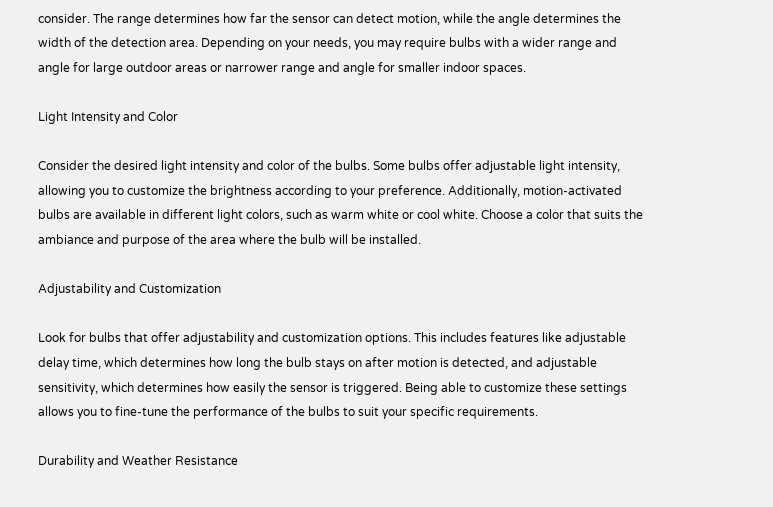consider. The range determines how far the sensor can detect motion, while the angle determines the width of the detection area. Depending on your needs, you may require bulbs with a wider range and angle for large outdoor areas or narrower range and angle for smaller indoor spaces.

Light Intensity and Color

Consider the desired light intensity and color of the bulbs. Some bulbs offer adjustable light intensity, allowing you to customize the brightness according to your preference. Additionally, motion-activated bulbs are available in different light colors, such as warm white or cool white. Choose a color that suits the ambiance and purpose of the area where the bulb will be installed.

Adjustability and Customization

Look for bulbs that offer adjustability and customization options. This includes features like adjustable delay time, which determines how long the bulb stays on after motion is detected, and adjustable sensitivity, which determines how easily the sensor is triggered. Being able to customize these settings allows you to fine-tune the performance of the bulbs to suit your specific requirements.

Durability and Weather Resistance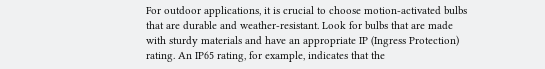For outdoor applications, it is crucial to choose motion-activated bulbs that are durable and weather-resistant. Look for bulbs that are made with sturdy materials and have an appropriate IP (Ingress Protection) rating. An IP65 rating, for example, indicates that the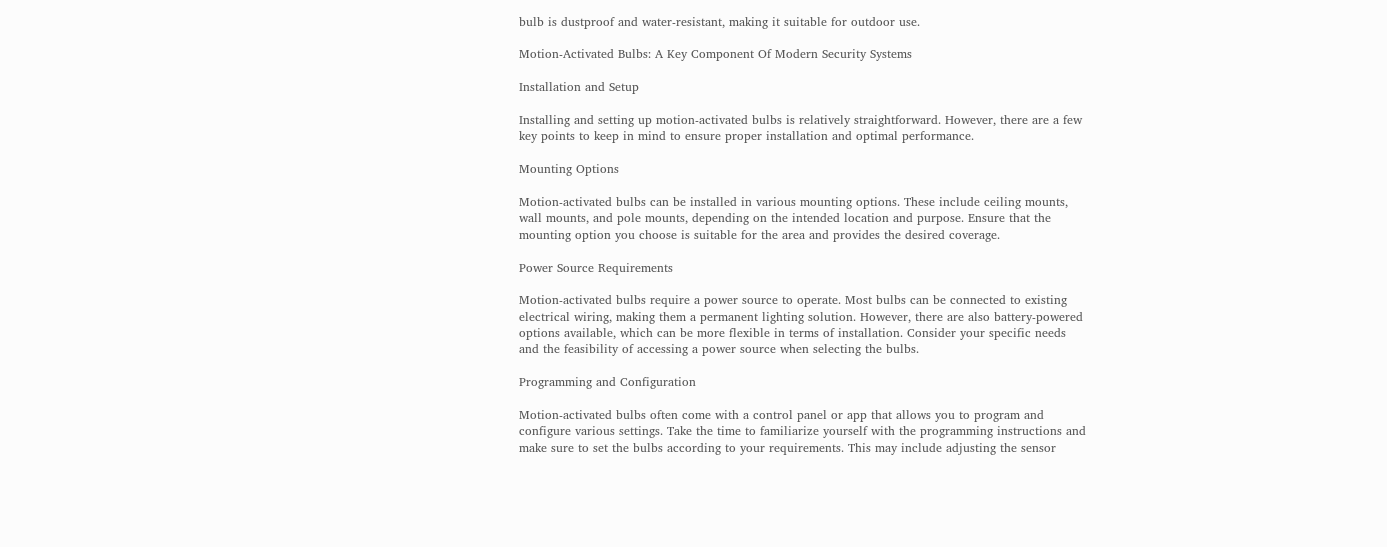bulb is dustproof and water-resistant, making it suitable for outdoor use.

Motion-Activated Bulbs: A Key Component Of Modern Security Systems

Installation and Setup

Installing and setting up motion-activated bulbs is relatively straightforward. However, there are a few key points to keep in mind to ensure proper installation and optimal performance.

Mounting Options

Motion-activated bulbs can be installed in various mounting options. These include ceiling mounts, wall mounts, and pole mounts, depending on the intended location and purpose. Ensure that the mounting option you choose is suitable for the area and provides the desired coverage.

Power Source Requirements

Motion-activated bulbs require a power source to operate. Most bulbs can be connected to existing electrical wiring, making them a permanent lighting solution. However, there are also battery-powered options available, which can be more flexible in terms of installation. Consider your specific needs and the feasibility of accessing a power source when selecting the bulbs.

Programming and Configuration

Motion-activated bulbs often come with a control panel or app that allows you to program and configure various settings. Take the time to familiarize yourself with the programming instructions and make sure to set the bulbs according to your requirements. This may include adjusting the sensor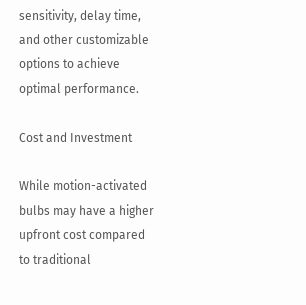sensitivity, delay time, and other customizable options to achieve optimal performance.

Cost and Investment

While motion-activated bulbs may have a higher upfront cost compared to traditional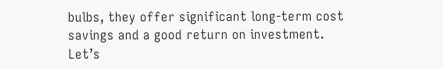bulbs, they offer significant long-term cost savings and a good return on investment. Let’s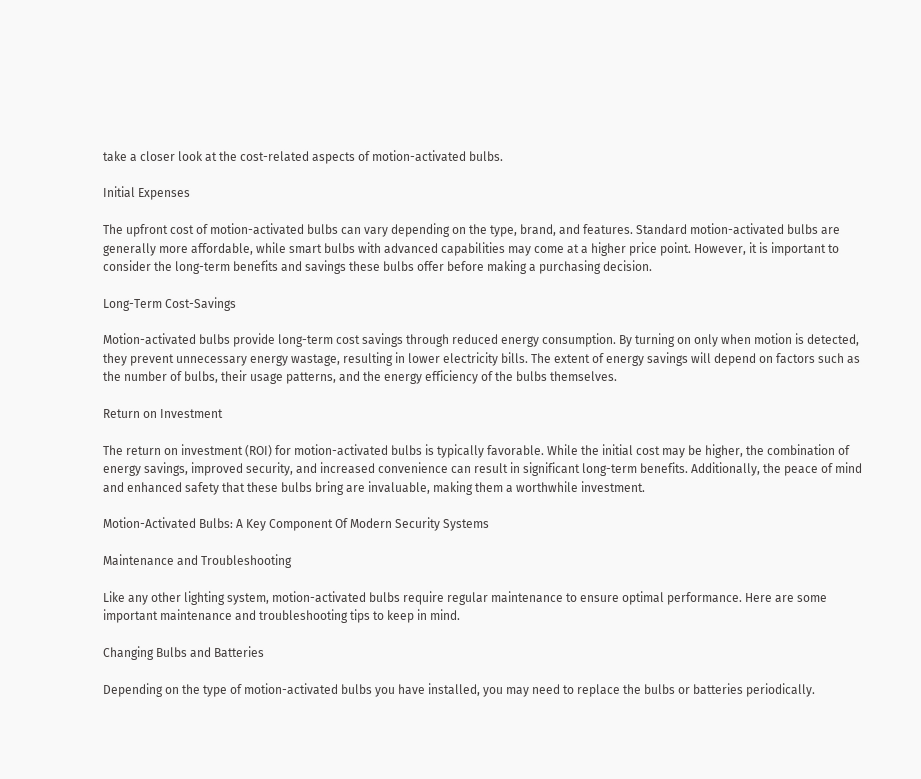take a closer look at the cost-related aspects of motion-activated bulbs.

Initial Expenses

The upfront cost of motion-activated bulbs can vary depending on the type, brand, and features. Standard motion-activated bulbs are generally more affordable, while smart bulbs with advanced capabilities may come at a higher price point. However, it is important to consider the long-term benefits and savings these bulbs offer before making a purchasing decision.

Long-Term Cost-Savings

Motion-activated bulbs provide long-term cost savings through reduced energy consumption. By turning on only when motion is detected, they prevent unnecessary energy wastage, resulting in lower electricity bills. The extent of energy savings will depend on factors such as the number of bulbs, their usage patterns, and the energy efficiency of the bulbs themselves.

Return on Investment

The return on investment (ROI) for motion-activated bulbs is typically favorable. While the initial cost may be higher, the combination of energy savings, improved security, and increased convenience can result in significant long-term benefits. Additionally, the peace of mind and enhanced safety that these bulbs bring are invaluable, making them a worthwhile investment.

Motion-Activated Bulbs: A Key Component Of Modern Security Systems

Maintenance and Troubleshooting

Like any other lighting system, motion-activated bulbs require regular maintenance to ensure optimal performance. Here are some important maintenance and troubleshooting tips to keep in mind.

Changing Bulbs and Batteries

Depending on the type of motion-activated bulbs you have installed, you may need to replace the bulbs or batteries periodically.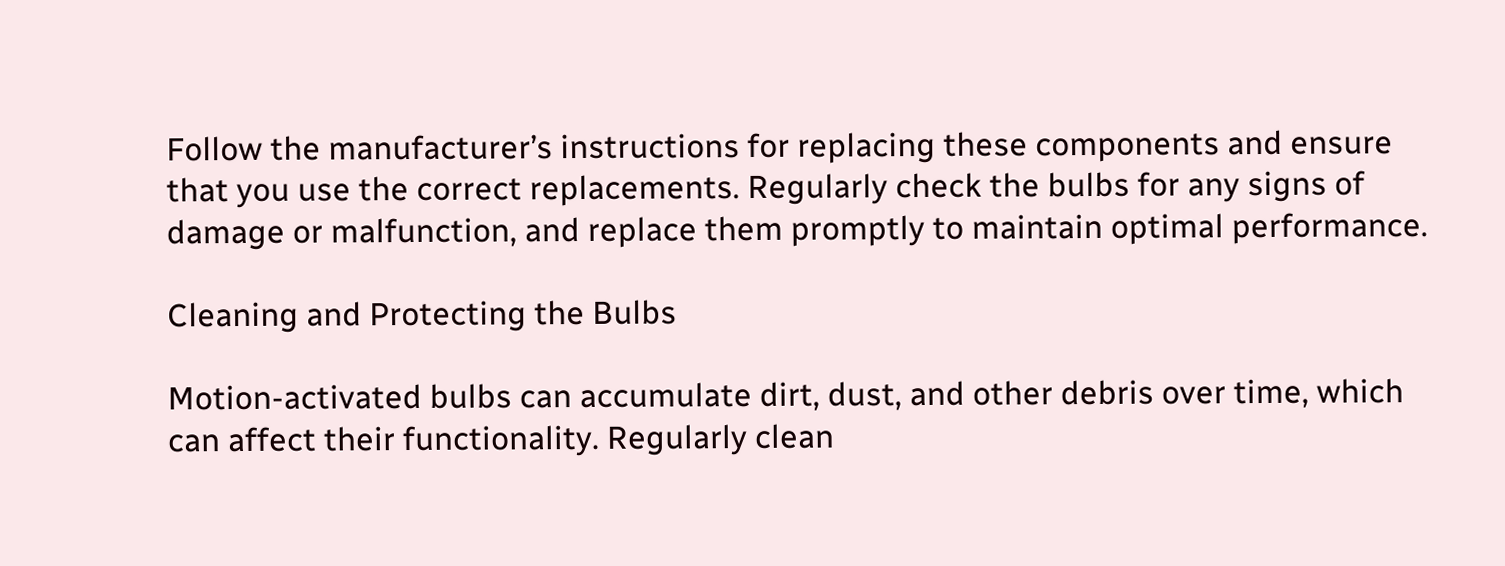Follow the manufacturer’s instructions for replacing these components and ensure that you use the correct replacements. Regularly check the bulbs for any signs of damage or malfunction, and replace them promptly to maintain optimal performance.

Cleaning and Protecting the Bulbs

Motion-activated bulbs can accumulate dirt, dust, and other debris over time, which can affect their functionality. Regularly clean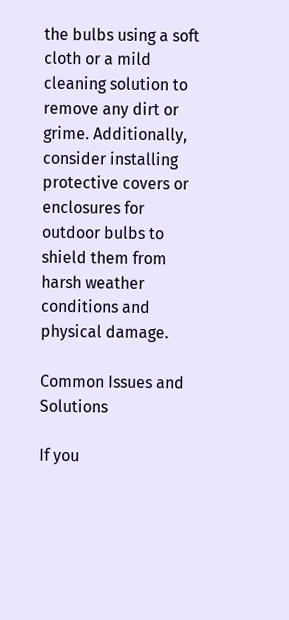the bulbs using a soft cloth or a mild cleaning solution to remove any dirt or grime. Additionally, consider installing protective covers or enclosures for outdoor bulbs to shield them from harsh weather conditions and physical damage.

Common Issues and Solutions

If you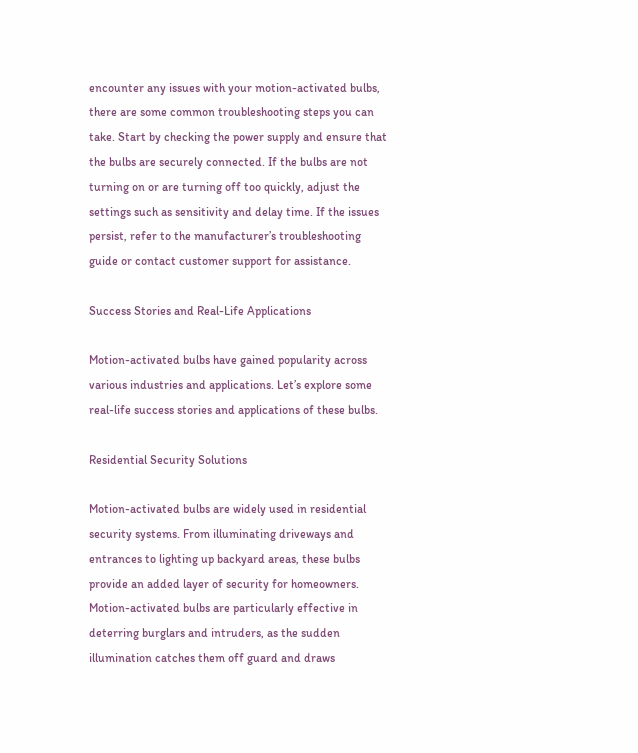encounter any issues with your motion-activated bulbs, there are some common troubleshooting steps you can take. Start by checking the power supply and ensure that the bulbs are securely connected. If the bulbs are not turning on or are turning off too quickly, adjust the settings such as sensitivity and delay time. If the issues persist, refer to the manufacturer’s troubleshooting guide or contact customer support for assistance.

Success Stories and Real-Life Applications

Motion-activated bulbs have gained popularity across various industries and applications. Let’s explore some real-life success stories and applications of these bulbs.

Residential Security Solutions

Motion-activated bulbs are widely used in residential security systems. From illuminating driveways and entrances to lighting up backyard areas, these bulbs provide an added layer of security for homeowners. Motion-activated bulbs are particularly effective in deterring burglars and intruders, as the sudden illumination catches them off guard and draws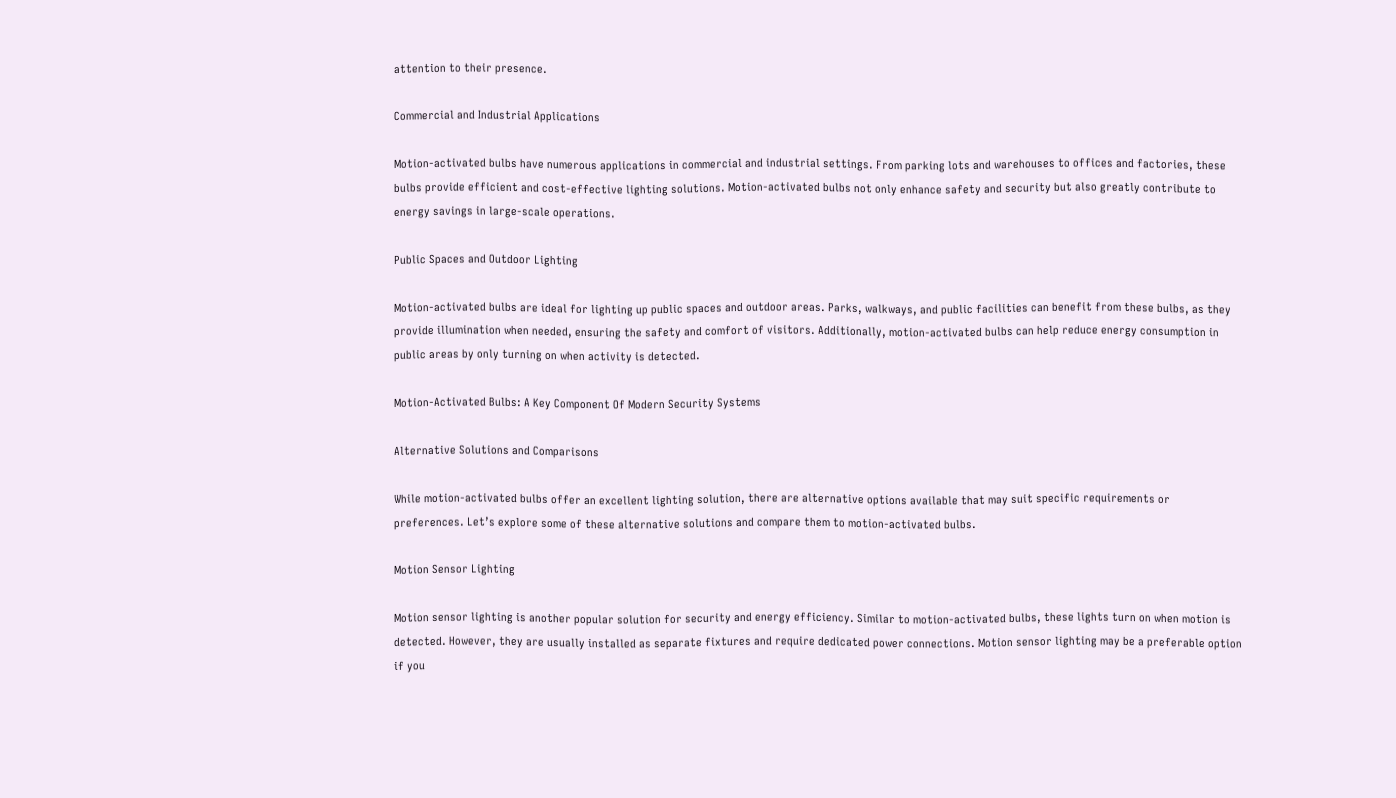attention to their presence.

Commercial and Industrial Applications

Motion-activated bulbs have numerous applications in commercial and industrial settings. From parking lots and warehouses to offices and factories, these bulbs provide efficient and cost-effective lighting solutions. Motion-activated bulbs not only enhance safety and security but also greatly contribute to energy savings in large-scale operations.

Public Spaces and Outdoor Lighting

Motion-activated bulbs are ideal for lighting up public spaces and outdoor areas. Parks, walkways, and public facilities can benefit from these bulbs, as they provide illumination when needed, ensuring the safety and comfort of visitors. Additionally, motion-activated bulbs can help reduce energy consumption in public areas by only turning on when activity is detected.

Motion-Activated Bulbs: A Key Component Of Modern Security Systems

Alternative Solutions and Comparisons

While motion-activated bulbs offer an excellent lighting solution, there are alternative options available that may suit specific requirements or preferences. Let’s explore some of these alternative solutions and compare them to motion-activated bulbs.

Motion Sensor Lighting

Motion sensor lighting is another popular solution for security and energy efficiency. Similar to motion-activated bulbs, these lights turn on when motion is detected. However, they are usually installed as separate fixtures and require dedicated power connections. Motion sensor lighting may be a preferable option if you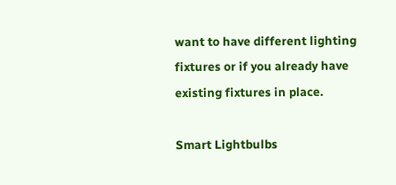want to have different lighting fixtures or if you already have existing fixtures in place.

Smart Lightbulbs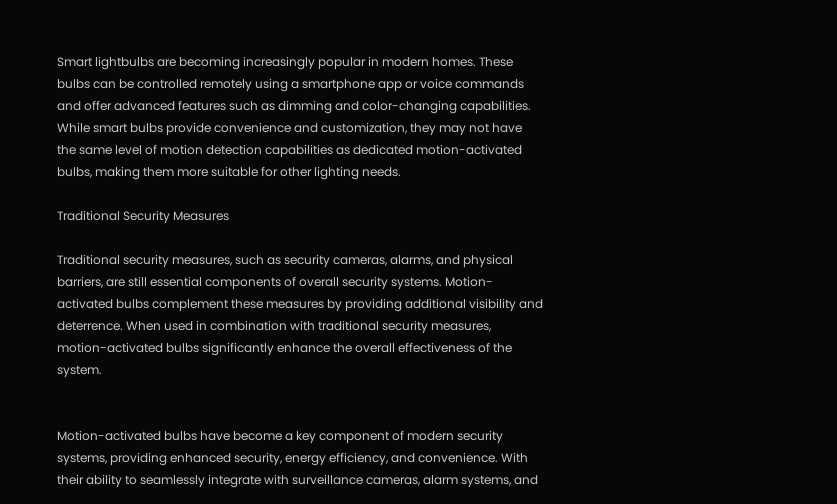Smart lightbulbs are becoming increasingly popular in modern homes. These bulbs can be controlled remotely using a smartphone app or voice commands and offer advanced features such as dimming and color-changing capabilities. While smart bulbs provide convenience and customization, they may not have the same level of motion detection capabilities as dedicated motion-activated bulbs, making them more suitable for other lighting needs.

Traditional Security Measures

Traditional security measures, such as security cameras, alarms, and physical barriers, are still essential components of overall security systems. Motion-activated bulbs complement these measures by providing additional visibility and deterrence. When used in combination with traditional security measures, motion-activated bulbs significantly enhance the overall effectiveness of the system.


Motion-activated bulbs have become a key component of modern security systems, providing enhanced security, energy efficiency, and convenience. With their ability to seamlessly integrate with surveillance cameras, alarm systems, and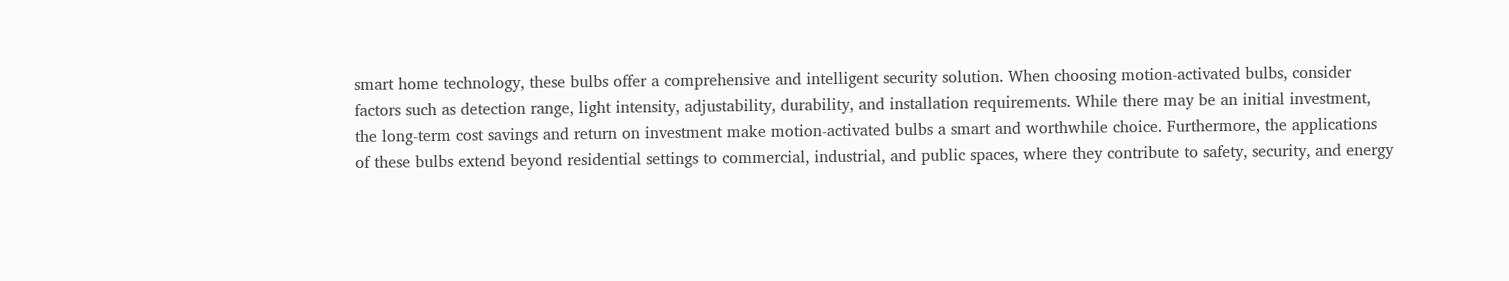smart home technology, these bulbs offer a comprehensive and intelligent security solution. When choosing motion-activated bulbs, consider factors such as detection range, light intensity, adjustability, durability, and installation requirements. While there may be an initial investment, the long-term cost savings and return on investment make motion-activated bulbs a smart and worthwhile choice. Furthermore, the applications of these bulbs extend beyond residential settings to commercial, industrial, and public spaces, where they contribute to safety, security, and energy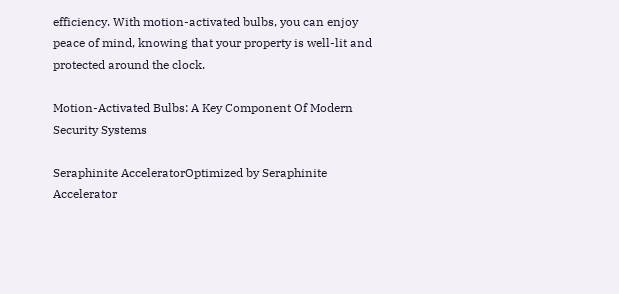efficiency. With motion-activated bulbs, you can enjoy peace of mind, knowing that your property is well-lit and protected around the clock.

Motion-Activated Bulbs: A Key Component Of Modern Security Systems

Seraphinite AcceleratorOptimized by Seraphinite Accelerator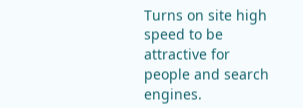Turns on site high speed to be attractive for people and search engines.